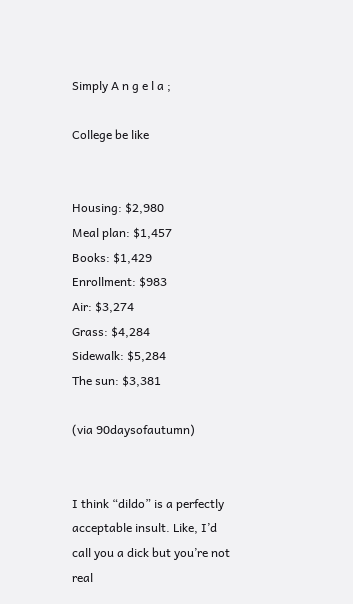Simply A n g e l a ;

College be like


Housing: $2,980
Meal plan: $1,457
Books: $1,429
Enrollment: $983
Air: $3,274
Grass: $4,284
Sidewalk: $5,284
The sun: $3,381

(via 90daysofautumn)


I think “dildo” is a perfectly acceptable insult. Like, I’d call you a dick but you’re not real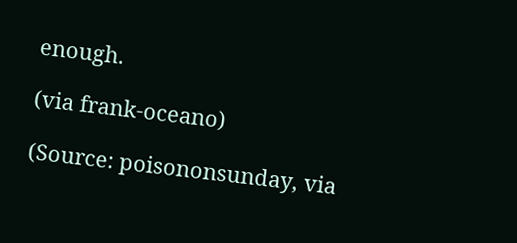enough.

(via frank-oceano)

(Source: poisononsunday, via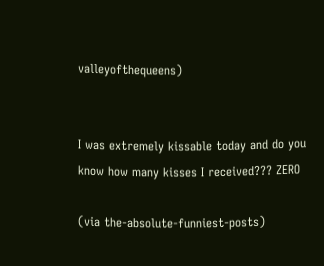valleyofthequeens)


I was extremely kissable today and do you know how many kisses I received??? ZERO

(via the-absolute-funniest-posts)